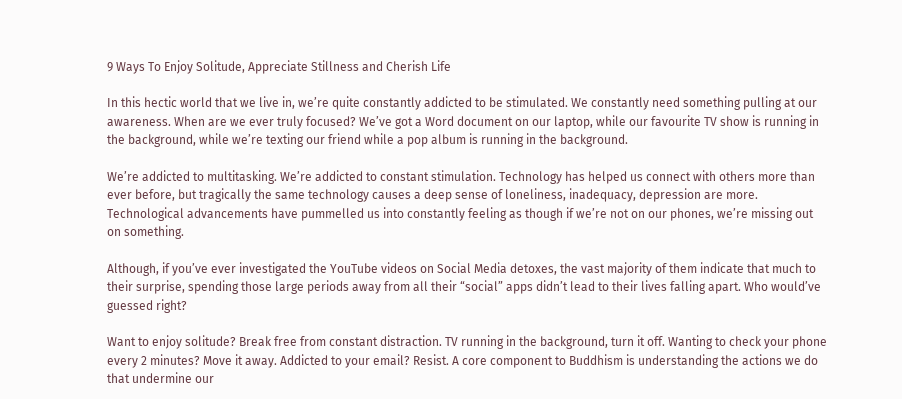9 Ways To Enjoy Solitude, Appreciate Stillness and Cherish Life

In this hectic world that we live in, we’re quite constantly addicted to be stimulated. We constantly need something pulling at our awareness. When are we ever truly focused? We’ve got a Word document on our laptop, while our favourite TV show is running in the background, while we’re texting our friend while a pop album is running in the background.

We’re addicted to multitasking. We’re addicted to constant stimulation. Technology has helped us connect with others more than ever before, but tragically the same technology causes a deep sense of loneliness, inadequacy, depression are more. Technological advancements have pummelled us into constantly feeling as though if we’re not on our phones, we’re missing out on something.

Although, if you’ve ever investigated the YouTube videos on Social Media detoxes, the vast majority of them indicate that much to their surprise, spending those large periods away from all their “social” apps didn’t lead to their lives falling apart. Who would’ve guessed right?

Want to enjoy solitude? Break free from constant distraction. TV running in the background, turn it off. Wanting to check your phone every 2 minutes? Move it away. Addicted to your email? Resist. A core component to Buddhism is understanding the actions we do that undermine our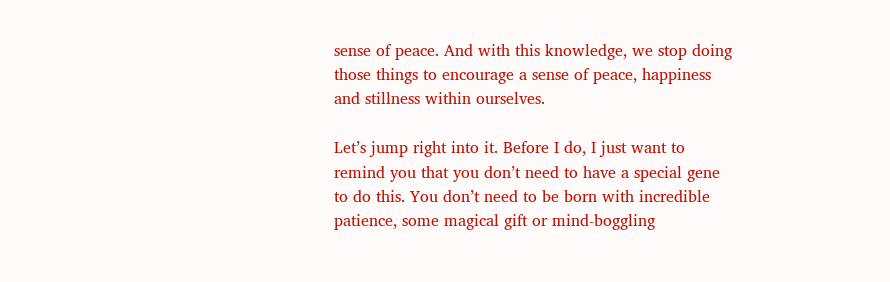sense of peace. And with this knowledge, we stop doing those things to encourage a sense of peace, happiness and stillness within ourselves.

Let’s jump right into it. Before I do, I just want to remind you that you don’t need to have a special gene to do this. You don’t need to be born with incredible patience, some magical gift or mind-boggling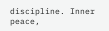discipline. Inner peace,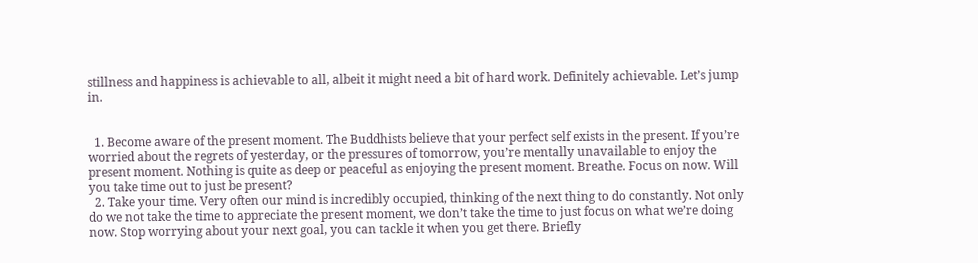stillness and happiness is achievable to all, albeit it might need a bit of hard work. Definitely achievable. Let’s jump in.


  1. Become aware of the present moment. The Buddhists believe that your perfect self exists in the present. If you’re worried about the regrets of yesterday, or the pressures of tomorrow, you’re mentally unavailable to enjoy the present moment. Nothing is quite as deep or peaceful as enjoying the present moment. Breathe. Focus on now. Will you take time out to just be present?
  2. Take your time. Very often our mind is incredibly occupied, thinking of the next thing to do constantly. Not only do we not take the time to appreciate the present moment, we don’t take the time to just focus on what we’re doing now. Stop worrying about your next goal, you can tackle it when you get there. Briefly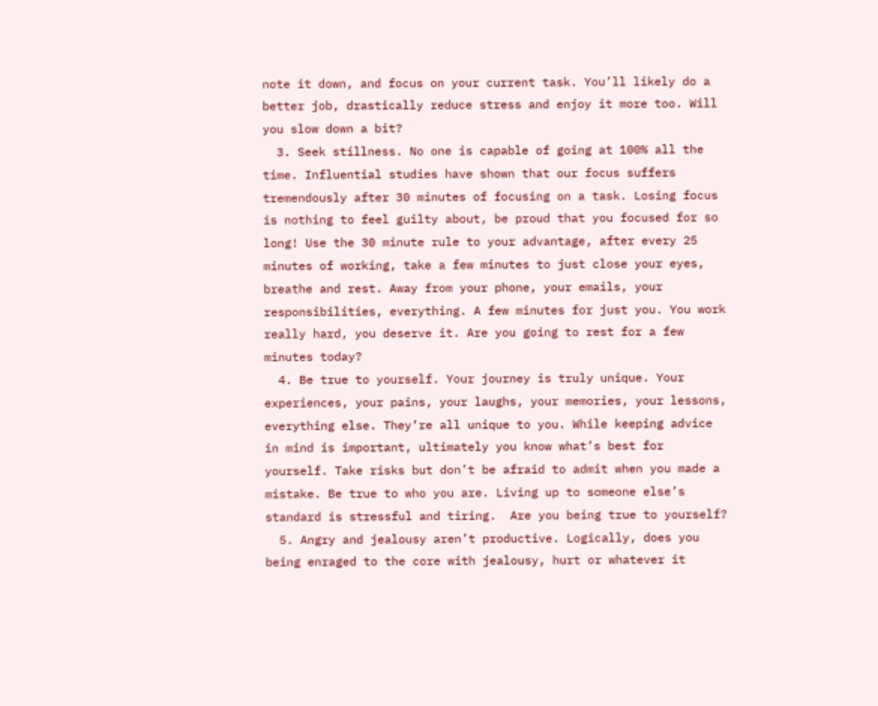note it down, and focus on your current task. You’ll likely do a better job, drastically reduce stress and enjoy it more too. Will you slow down a bit?
  3. Seek stillness. No one is capable of going at 100% all the time. Influential studies have shown that our focus suffers tremendously after 30 minutes of focusing on a task. Losing focus is nothing to feel guilty about, be proud that you focused for so long! Use the 30 minute rule to your advantage, after every 25 minutes of working, take a few minutes to just close your eyes, breathe and rest. Away from your phone, your emails, your responsibilities, everything. A few minutes for just you. You work really hard, you deserve it. Are you going to rest for a few minutes today?
  4. Be true to yourself. Your journey is truly unique. Your experiences, your pains, your laughs, your memories, your lessons, everything else. They’re all unique to you. While keeping advice in mind is important, ultimately you know what’s best for yourself. Take risks but don’t be afraid to admit when you made a mistake. Be true to who you are. Living up to someone else’s standard is stressful and tiring.  Are you being true to yourself?
  5. Angry and jealousy aren’t productive. Logically, does you being enraged to the core with jealousy, hurt or whatever it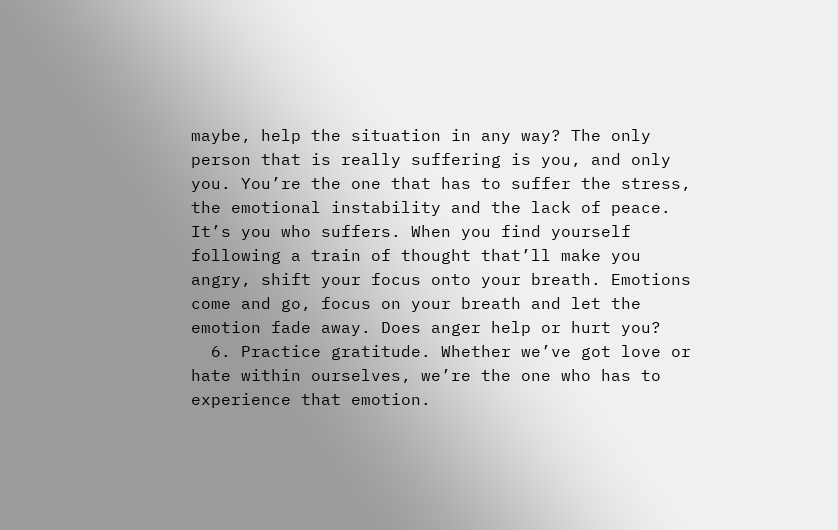maybe, help the situation in any way? The only person that is really suffering is you, and only you. You’re the one that has to suffer the stress, the emotional instability and the lack of peace. It’s you who suffers. When you find yourself following a train of thought that’ll make you angry, shift your focus onto your breath. Emotions come and go, focus on your breath and let the emotion fade away. Does anger help or hurt you?
  6. Practice gratitude. Whether we’ve got love or hate within ourselves, we’re the one who has to experience that emotion.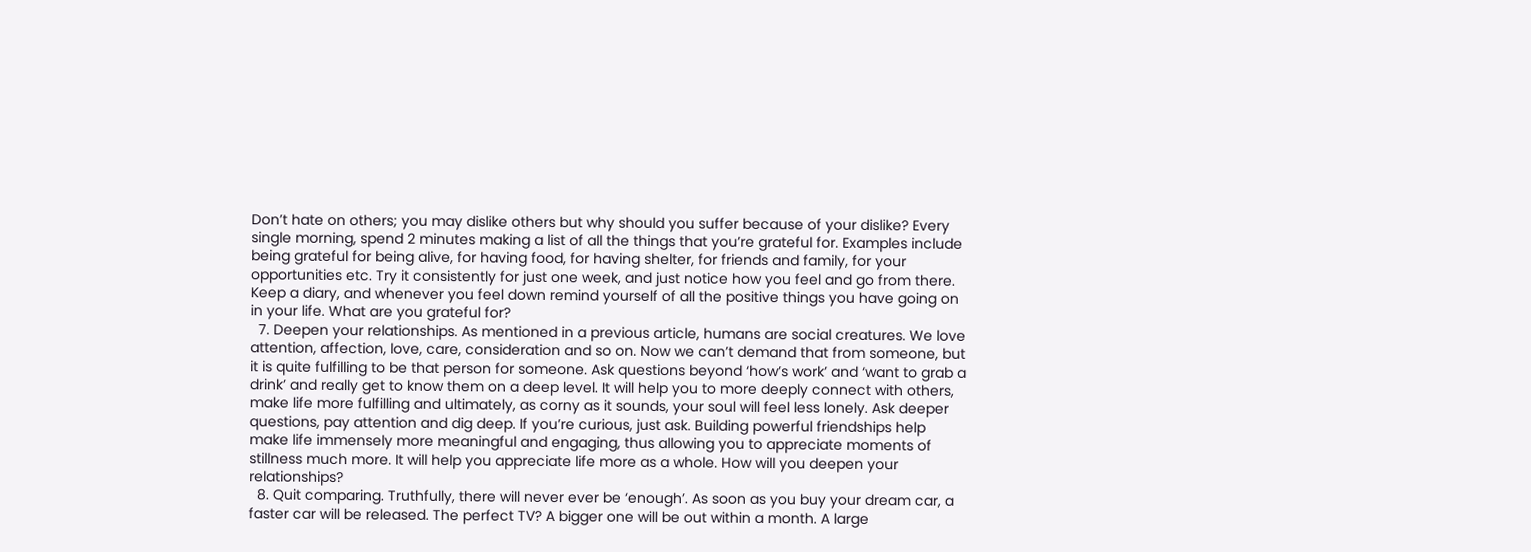Don’t hate on others; you may dislike others but why should you suffer because of your dislike? Every single morning, spend 2 minutes making a list of all the things that you’re grateful for. Examples include being grateful for being alive, for having food, for having shelter, for friends and family, for your opportunities etc. Try it consistently for just one week, and just notice how you feel and go from there. Keep a diary, and whenever you feel down remind yourself of all the positive things you have going on in your life. What are you grateful for?
  7. Deepen your relationships. As mentioned in a previous article, humans are social creatures. We love attention, affection, love, care, consideration and so on. Now we can’t demand that from someone, but it is quite fulfilling to be that person for someone. Ask questions beyond ‘how’s work’ and ‘want to grab a drink’ and really get to know them on a deep level. It will help you to more deeply connect with others, make life more fulfilling and ultimately, as corny as it sounds, your soul will feel less lonely. Ask deeper questions, pay attention and dig deep. If you’re curious, just ask. Building powerful friendships help make life immensely more meaningful and engaging, thus allowing you to appreciate moments of stillness much more. It will help you appreciate life more as a whole. How will you deepen your relationships?
  8. Quit comparing. Truthfully, there will never ever be ‘enough’. As soon as you buy your dream car, a faster car will be released. The perfect TV? A bigger one will be out within a month. A large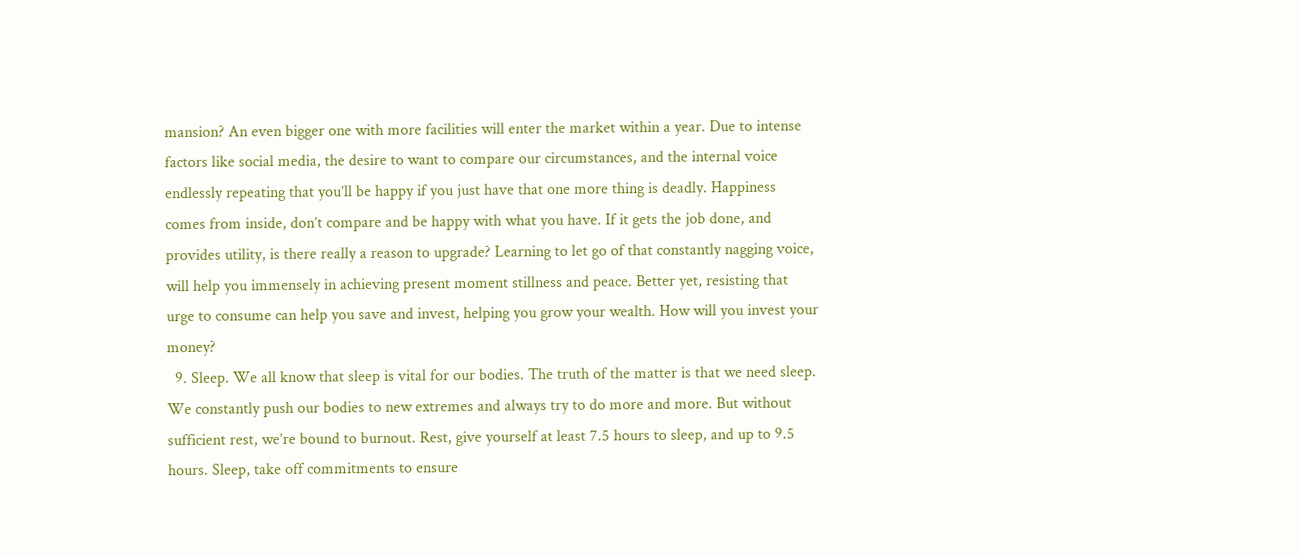mansion? An even bigger one with more facilities will enter the market within a year. Due to intense factors like social media, the desire to want to compare our circumstances, and the internal voice endlessly repeating that you’ll be happy if you just have that one more thing is deadly. Happiness comes from inside, don’t compare and be happy with what you have. If it gets the job done, and provides utility, is there really a reason to upgrade? Learning to let go of that constantly nagging voice, will help you immensely in achieving present moment stillness and peace. Better yet, resisting that urge to consume can help you save and invest, helping you grow your wealth. How will you invest your money?
  9. Sleep. We all know that sleep is vital for our bodies. The truth of the matter is that we need sleep. We constantly push our bodies to new extremes and always try to do more and more. But without sufficient rest, we’re bound to burnout. Rest, give yourself at least 7.5 hours to sleep, and up to 9.5 hours. Sleep, take off commitments to ensure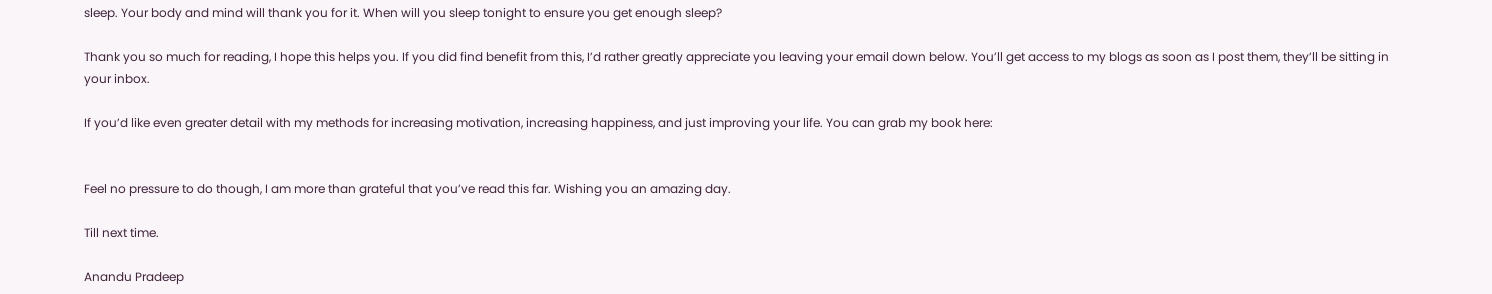sleep. Your body and mind will thank you for it. When will you sleep tonight to ensure you get enough sleep?

Thank you so much for reading, I hope this helps you. If you did find benefit from this, I’d rather greatly appreciate you leaving your email down below. You’ll get access to my blogs as soon as I post them, they’ll be sitting in your inbox.

If you’d like even greater detail with my methods for increasing motivation, increasing happiness, and just improving your life. You can grab my book here:


Feel no pressure to do though, I am more than grateful that you’ve read this far. Wishing you an amazing day.

Till next time.

Anandu Pradeep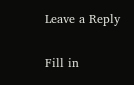Leave a Reply

Fill in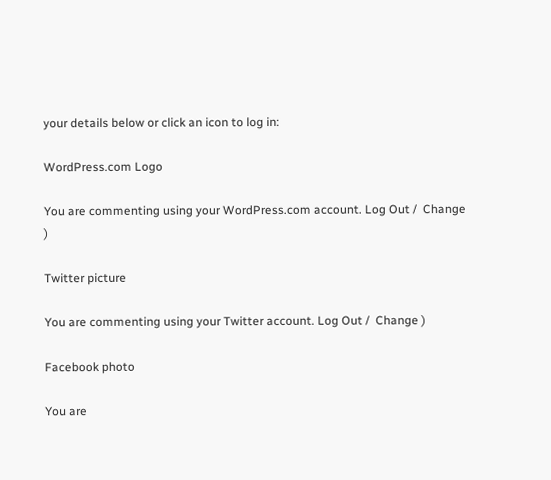your details below or click an icon to log in:

WordPress.com Logo

You are commenting using your WordPress.com account. Log Out /  Change )

Twitter picture

You are commenting using your Twitter account. Log Out /  Change )

Facebook photo

You are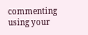commenting using your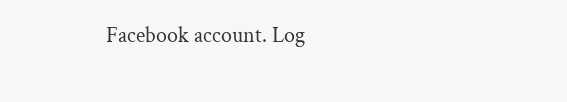Facebook account. Log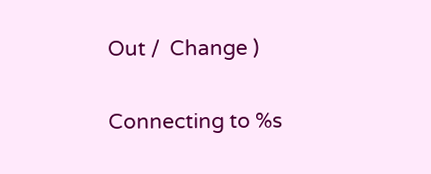Out /  Change )

Connecting to %s